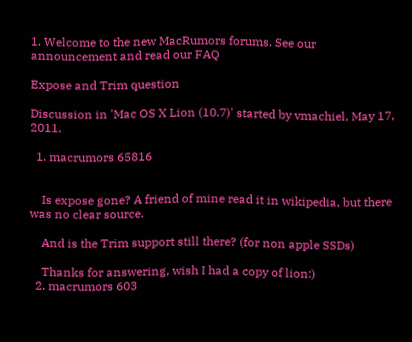1. Welcome to the new MacRumors forums. See our announcement and read our FAQ

Expose and Trim question

Discussion in 'Mac OS X Lion (10.7)' started by vmachiel, May 17, 2011.

  1. macrumors 65816


    Is expose gone? A friend of mine read it in wikipedia, but there was no clear source.

    And is the Trim support still there? (for non apple SSDs)

    Thanks for answering, wish I had a copy of lion:)
  2. macrumors 603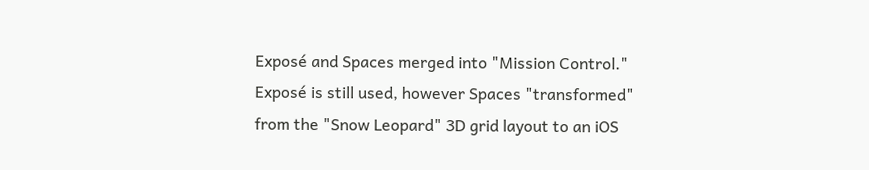Exposé and Spaces merged into "Mission Control." Exposé is still used, however Spaces "transformed" from the "Snow Leopard" 3D grid layout to an iOS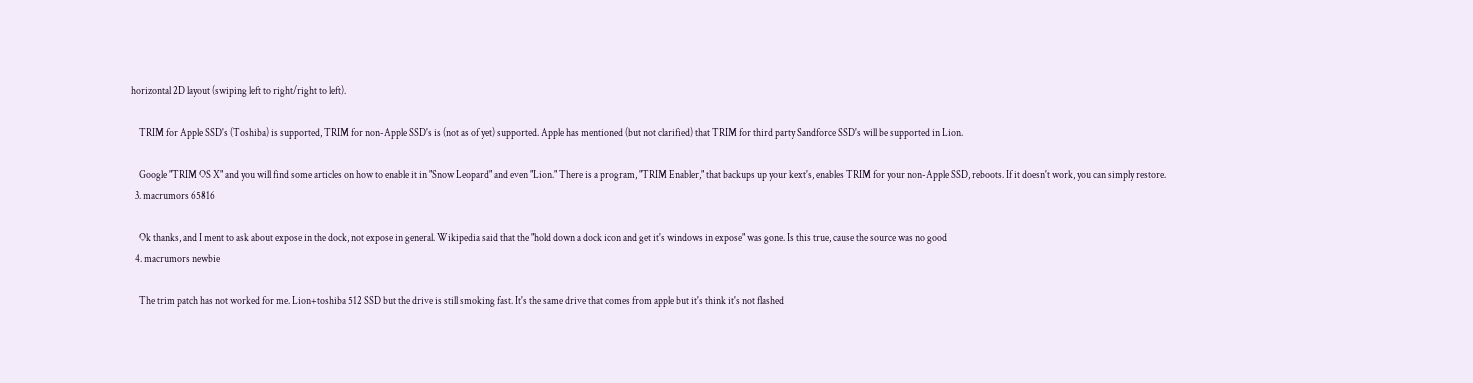horizontal 2D layout (swiping left to right/right to left).

    TRIM for Apple SSD's (Toshiba) is supported, TRIM for non-Apple SSD's is (not as of yet) supported. Apple has mentioned (but not clarified) that TRIM for third party Sandforce SSD's will be supported in Lion.

    Google "TRIM OS X" and you will find some articles on how to enable it in "Snow Leopard" and even "Lion." There is a program, "TRIM Enabler," that backups up your kext's, enables TRIM for your non-Apple SSD, reboots. If it doesn't work, you can simply restore.
  3. macrumors 65816

    Ok thanks, and I ment to ask about expose in the dock, not expose in general. Wikipedia said that the "hold down a dock icon and get it's windows in expose" was gone. Is this true, cause the source was no good
  4. macrumors newbie

    The trim patch has not worked for me. Lion+toshiba 512 SSD but the drive is still smoking fast. It's the same drive that comes from apple but it's think it's not flashed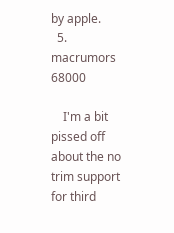by apple.
  5. macrumors 68000

    I'm a bit pissed off about the no trim support for third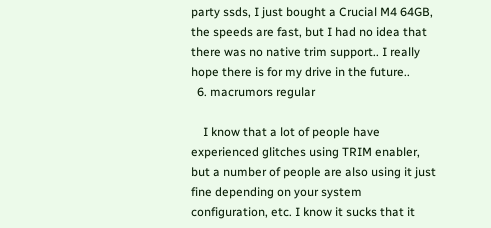party ssds, I just bought a Crucial M4 64GB, the speeds are fast, but I had no idea that there was no native trim support.. I really hope there is for my drive in the future..
  6. macrumors regular

    I know that a lot of people have experienced glitches using TRIM enabler, but a number of people are also using it just fine depending on your system configuration, etc. I know it sucks that it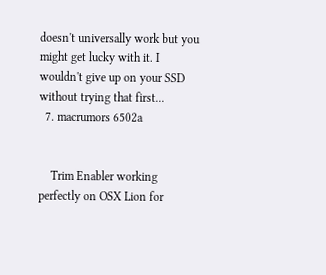doesn't universally work but you might get lucky with it. I wouldn't give up on your SSD without trying that first...
  7. macrumors 6502a


    Trim Enabler working perfectly on OSX Lion for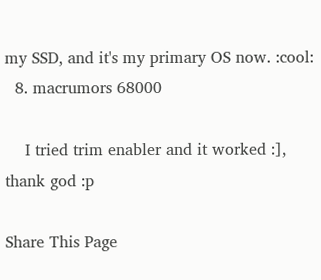my SSD, and it's my primary OS now. :cool:
  8. macrumors 68000

    I tried trim enabler and it worked :], thank god :p

Share This Page